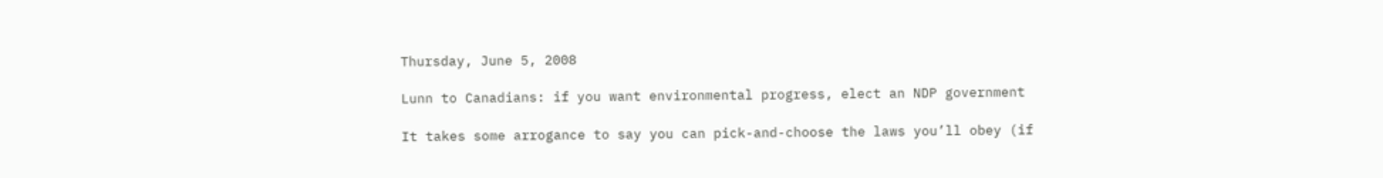Thursday, June 5, 2008

Lunn to Canadians: if you want environmental progress, elect an NDP government

It takes some arrogance to say you can pick-and-choose the laws you’ll obey (if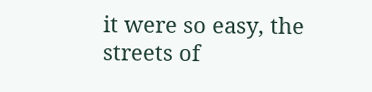it were so easy, the streets of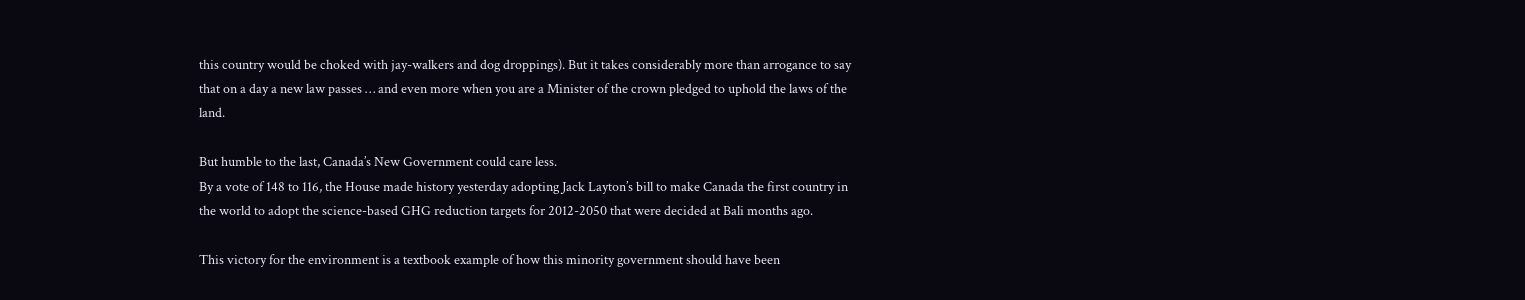this country would be choked with jay-walkers and dog droppings). But it takes considerably more than arrogance to say that on a day a new law passes … and even more when you are a Minister of the crown pledged to uphold the laws of the land.

But humble to the last, Canada’s New Government could care less.
By a vote of 148 to 116, the House made history yesterday adopting Jack Layton’s bill to make Canada the first country in the world to adopt the science-based GHG reduction targets for 2012-2050 that were decided at Bali months ago.

This victory for the environment is a textbook example of how this minority government should have been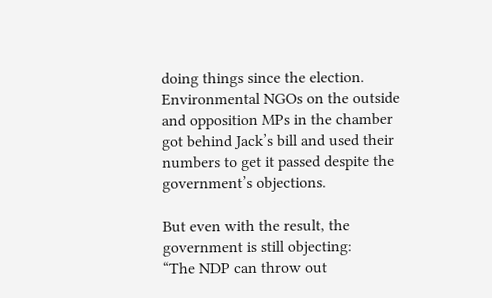doing things since the election. Environmental NGOs on the outside and opposition MPs in the chamber got behind Jack’s bill and used their numbers to get it passed despite the government’s objections.

But even with the result, the government is still objecting:
“The NDP can throw out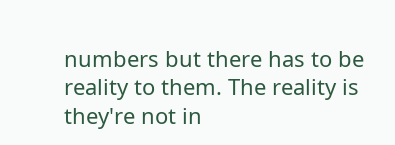numbers but there has to be reality to them. The reality is they're not in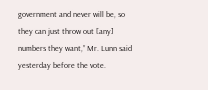government and never will be, so they can just throw out [any] numbers they want,” Mr. Lunn said yesterday before the vote.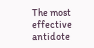The most effective antidote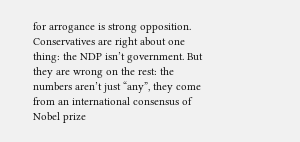for arrogance is strong opposition.
Conservatives are right about one thing: the NDP isn’t government. But they are wrong on the rest: the numbers aren’t just “any”, they come from an international consensus of Nobel prize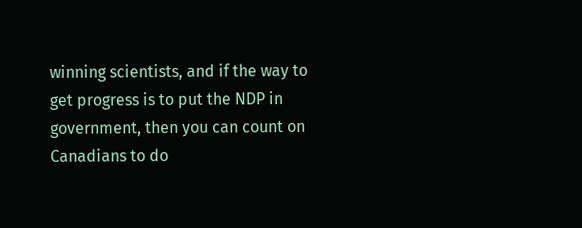winning scientists, and if the way to get progress is to put the NDP in government, then you can count on Canadians to do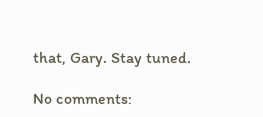that, Gary. Stay tuned.

No comments: